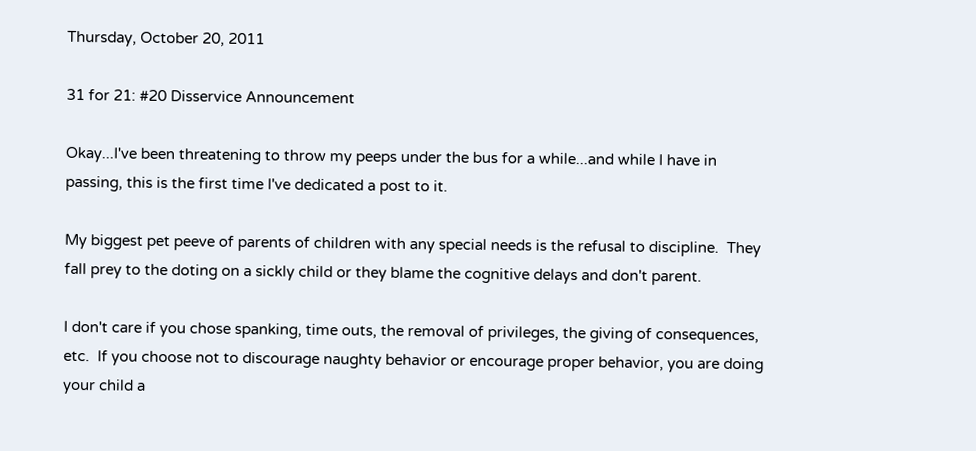Thursday, October 20, 2011

31 for 21: #20 Disservice Announcement

Okay...I've been threatening to throw my peeps under the bus for a while...and while I have in passing, this is the first time I've dedicated a post to it.

My biggest pet peeve of parents of children with any special needs is the refusal to discipline.  They fall prey to the doting on a sickly child or they blame the cognitive delays and don't parent.

I don't care if you chose spanking, time outs, the removal of privileges, the giving of consequences, etc.  If you choose not to discourage naughty behavior or encourage proper behavior, you are doing your child a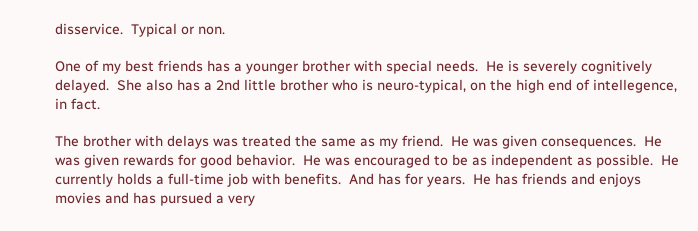disservice.  Typical or non.

One of my best friends has a younger brother with special needs.  He is severely cognitively delayed.  She also has a 2nd little brother who is neuro-typical, on the high end of intellegence, in fact.

The brother with delays was treated the same as my friend.  He was given consequences.  He was given rewards for good behavior.  He was encouraged to be as independent as possible.  He currently holds a full-time job with benefits.  And has for years.  He has friends and enjoys movies and has pursued a very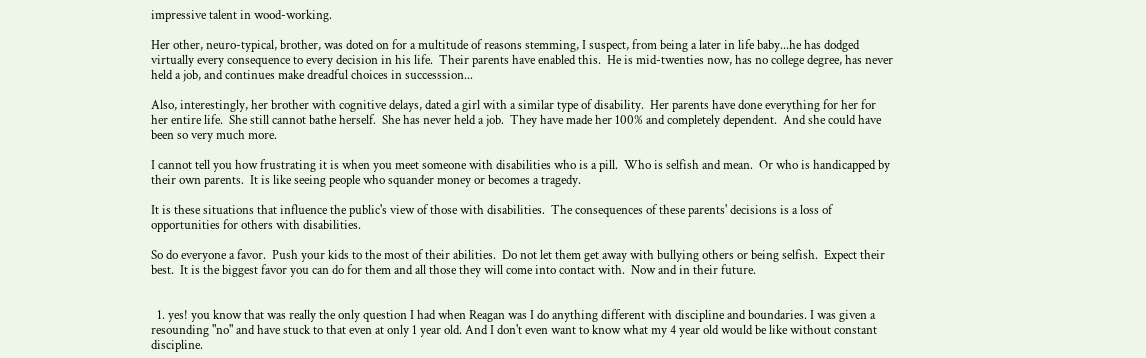impressive talent in wood-working.

Her other, neuro-typical, brother, was doted on for a multitude of reasons stemming, I suspect, from being a later in life baby...he has dodged virtually every consequence to every decision in his life.  Their parents have enabled this.  He is mid-twenties now, has no college degree, has never held a job, and continues make dreadful choices in successsion...

Also, interestingly, her brother with cognitive delays, dated a girl with a similar type of disability.  Her parents have done everything for her for her entire life.  She still cannot bathe herself.  She has never held a job.  They have made her 100% and completely dependent.  And she could have been so very much more.

I cannot tell you how frustrating it is when you meet someone with disabilities who is a pill.  Who is selfish and mean.  Or who is handicapped by their own parents.  It is like seeing people who squander money or becomes a tragedy.

It is these situations that influence the public's view of those with disabilities.  The consequences of these parents' decisions is a loss of opportunities for others with disabilities.

So do everyone a favor.  Push your kids to the most of their abilities.  Do not let them get away with bullying others or being selfish.  Expect their best.  It is the biggest favor you can do for them and all those they will come into contact with.  Now and in their future.


  1. yes! you know that was really the only question I had when Reagan was I do anything different with discipline and boundaries. I was given a resounding "no" and have stuck to that even at only 1 year old. And I don't even want to know what my 4 year old would be like without constant discipline.